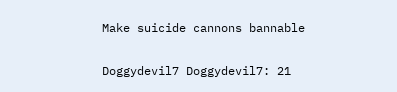Make suicide cannons bannable

Doggydevil7 Doggydevil7: 21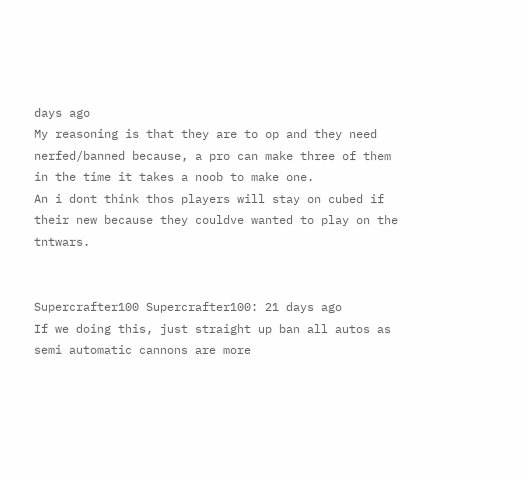days ago
My reasoning is that they are to op and they need nerfed/banned because, a pro can make three of them in the time it takes a noob to make one.
An i dont think thos players will stay on cubed if their new because they couldve wanted to play on the tntwars.


Supercrafter100 Supercrafter100: 21 days ago
If we doing this, just straight up ban all autos as semi automatic cannons are more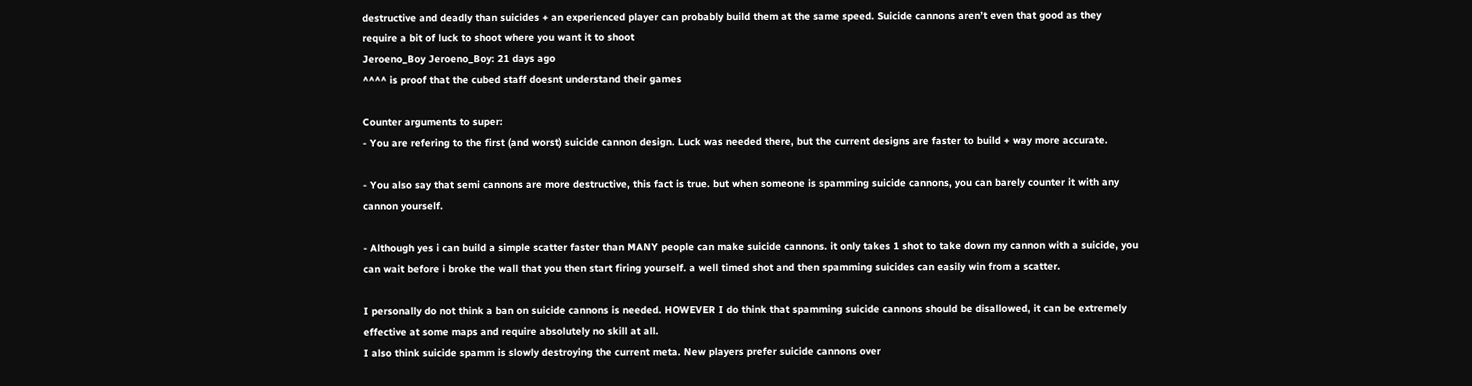destructive and deadly than suicides + an experienced player can probably build them at the same speed. Suicide cannons aren’t even that good as they require a bit of luck to shoot where you want it to shoot
Jeroeno_Boy Jeroeno_Boy: 21 days ago
^^^^ is proof that the cubed staff doesnt understand their games

Counter arguments to super:
- You are refering to the first (and worst) suicide cannon design. Luck was needed there, but the current designs are faster to build + way more accurate.

- You also say that semi cannons are more destructive, this fact is true. but when someone is spamming suicide cannons, you can barely counter it with any cannon yourself.

- Although yes i can build a simple scatter faster than MANY people can make suicide cannons. it only takes 1 shot to take down my cannon with a suicide, you can wait before i broke the wall that you then start firing yourself. a well timed shot and then spamming suicides can easily win from a scatter.

I personally do not think a ban on suicide cannons is needed. HOWEVER I do think that spamming suicide cannons should be disallowed, it can be extremely effective at some maps and require absolutely no skill at all.
I also think suicide spamm is slowly destroying the current meta. New players prefer suicide cannons over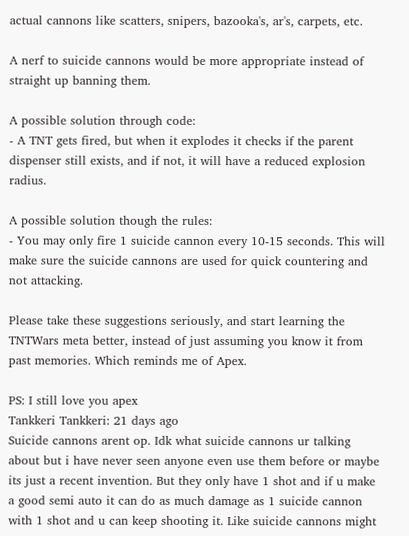actual cannons like scatters, snipers, bazooka's, ar's, carpets, etc.

A nerf to suicide cannons would be more appropriate instead of straight up banning them.

A possible solution through code:
- A TNT gets fired, but when it explodes it checks if the parent dispenser still exists, and if not, it will have a reduced explosion radius.

A possible solution though the rules:
- You may only fire 1 suicide cannon every 10-15 seconds. This will make sure the suicide cannons are used for quick countering and not attacking.

Please take these suggestions seriously, and start learning the TNTWars meta better, instead of just assuming you know it from past memories. Which reminds me of Apex.

PS: I still love you apex
Tankkeri Tankkeri: 21 days ago
Suicide cannons arent op. Idk what suicide cannons ur talking about but i have never seen anyone even use them before or maybe its just a recent invention. But they only have 1 shot and if u make a good semi auto it can do as much damage as 1 suicide cannon with 1 shot and u can keep shooting it. Like suicide cannons might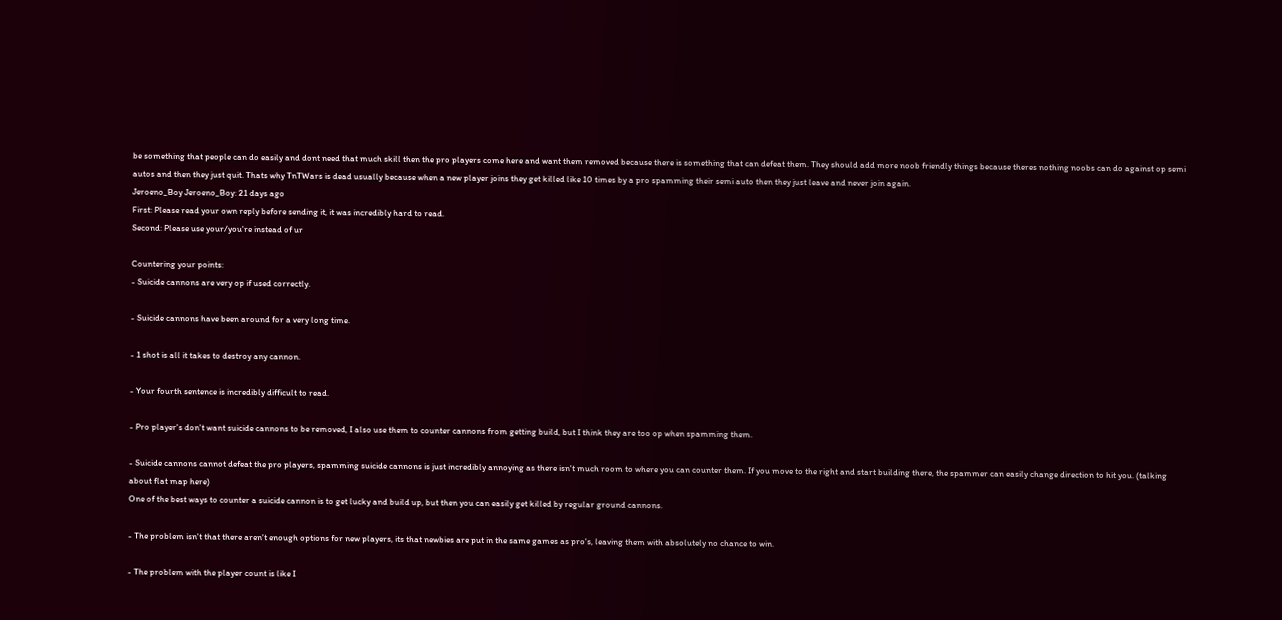be something that people can do easily and dont need that much skill then the pro players come here and want them removed because there is something that can defeat them. They should add more noob friendly things because theres nothing noobs can do against op semi autos and then they just quit. Thats why TnTWars is dead usually because when a new player joins they get killed like 10 times by a pro spamming their semi auto then they just leave and never join again.
Jeroeno_Boy Jeroeno_Boy: 21 days ago
First: Please read your own reply before sending it, it was incredibly hard to read.
Second: Please use your/you're instead of ur

Countering your points:
- Suicide cannons are very op if used correctly.

- Suicide cannons have been around for a very long time.

- 1 shot is all it takes to destroy any cannon.

- Your fourth sentence is incredibly difficult to read.

- Pro player's don't want suicide cannons to be removed, I also use them to counter cannons from getting build, but I think they are too op when spamming them.

- Suicide cannons cannot defeat the pro players, spamming suicide cannons is just incredibly annoying as there isn't much room to where you can counter them. If you move to the right and start building there, the spammer can easily change direction to hit you. (talking about flat map here)
One of the best ways to counter a suicide cannon is to get lucky and build up, but then you can easily get killed by regular ground cannons.

- The problem isn't that there aren't enough options for new players, its that newbies are put in the same games as pro's, leaving them with absolutely no chance to win.

- The problem with the player count is like I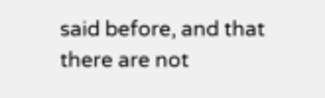said before, and that there are not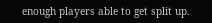enough players able to get split up.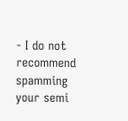- I do not recommend spamming your semi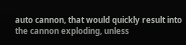auto cannon, that would quickly result into the cannon exploding, unless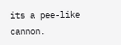its a pee-like cannon.